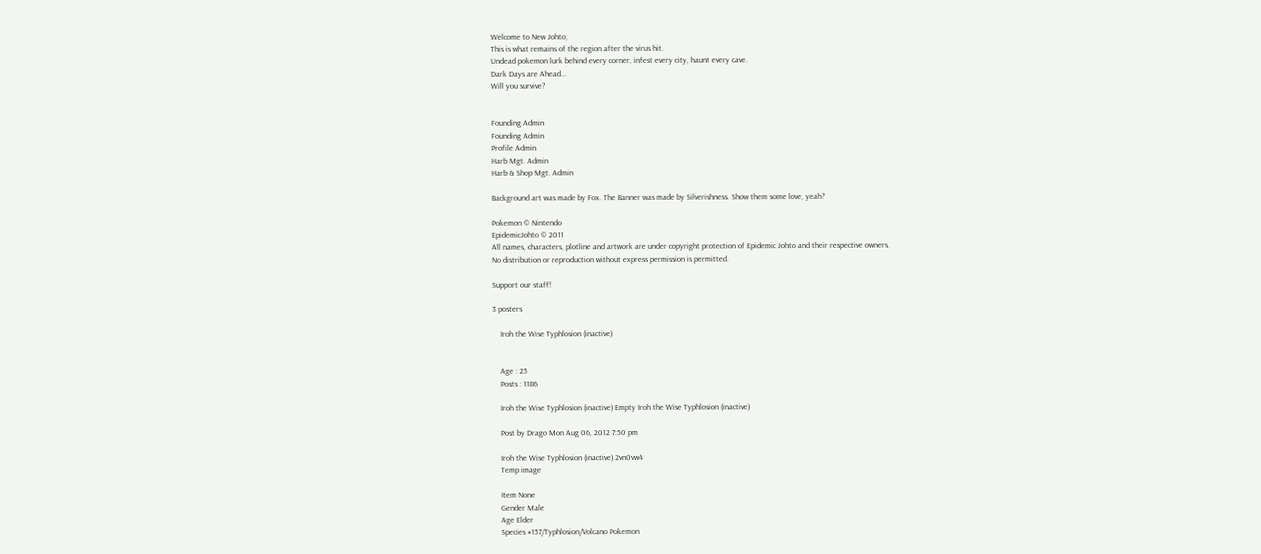Welcome to New Johto;
This is what remains of the region after the virus hit.
Undead pokemon lurk behind every corner, infest every city, haunt every cave.
Dark Days are Ahead...
Will you survive?


Founding Admin
Founding Admin
Profile Admin
Harb Mgt. Admin
Harb & Shop Mgt. Admin

Background art was made by Fox. The Banner was made by Silverishness. Show them some love, yeah?

Pokemon © Nintendo
EpidemicJohto © 2011
All names, characters, plotline and artwork are under copyright protection of Epidemic Johto and their respective owners.
No distribution or reproduction without express permission is permitted.

Support our staff!

3 posters

    Iroh the Wise Typhlosion (inactive)


    Age : 25
    Posts : 1186

    Iroh the Wise Typhlosion (inactive) Empty Iroh the Wise Typhlosion (inactive)

    Post by Drago Mon Aug 06, 2012 7:50 pm

    Iroh the Wise Typhlosion (inactive) 2vn0vw4
    Temp image

    Item None
    Gender Male
    Age Elder
    Species #157/Typhlosion/Volcano Pokemon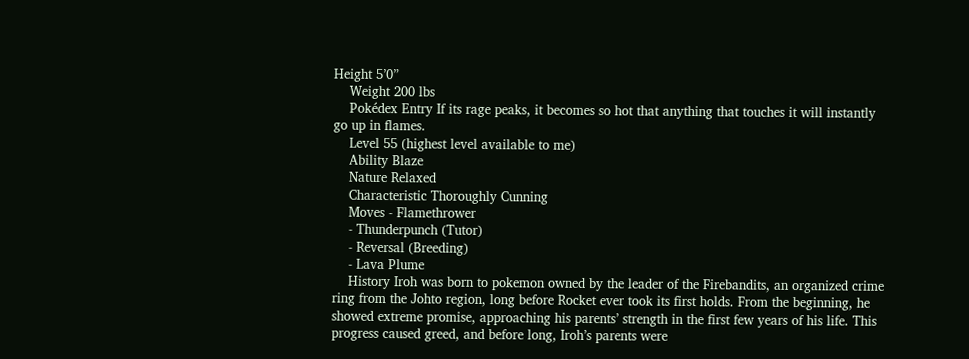Height 5’0”
    Weight 200 lbs
    Pokédex Entry If its rage peaks, it becomes so hot that anything that touches it will instantly go up in flames.
    Level 55 (highest level available to me)
    Ability Blaze
    Nature Relaxed
    Characteristic Thoroughly Cunning
    Moves - Flamethrower
    - Thunderpunch (Tutor)
    - Reversal (Breeding)
    - Lava Plume
    History Iroh was born to pokemon owned by the leader of the Firebandits, an organized crime ring from the Johto region, long before Rocket ever took its first holds. From the beginning, he showed extreme promise, approaching his parents’ strength in the first few years of his life. This progress caused greed, and before long, Iroh’s parents were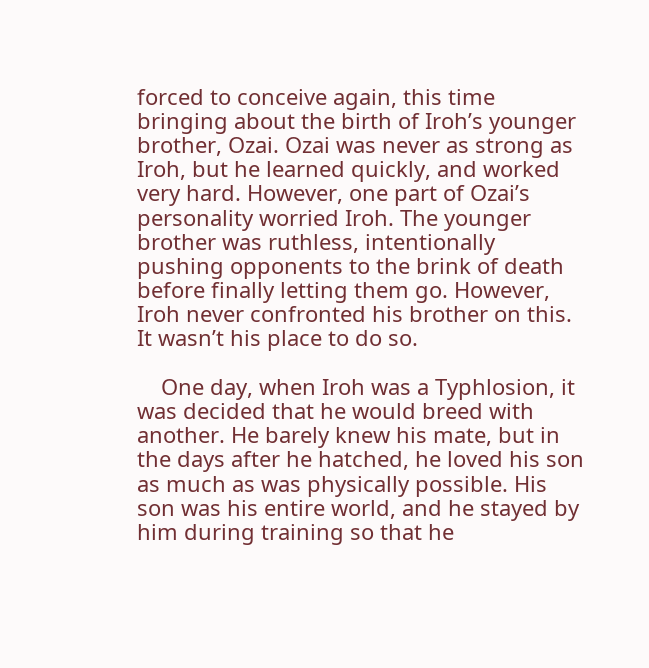forced to conceive again, this time bringing about the birth of Iroh’s younger brother, Ozai. Ozai was never as strong as Iroh, but he learned quickly, and worked very hard. However, one part of Ozai’s personality worried Iroh. The younger brother was ruthless, intentionally pushing opponents to the brink of death before finally letting them go. However, Iroh never confronted his brother on this. It wasn’t his place to do so.

    One day, when Iroh was a Typhlosion, it was decided that he would breed with another. He barely knew his mate, but in the days after he hatched, he loved his son as much as was physically possible. His son was his entire world, and he stayed by him during training so that he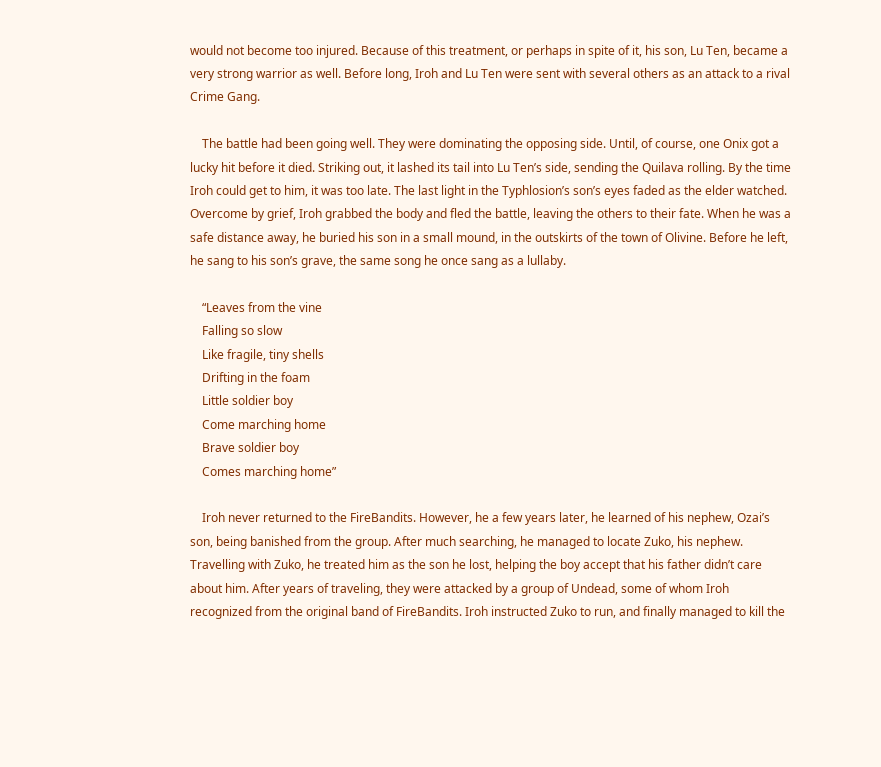would not become too injured. Because of this treatment, or perhaps in spite of it, his son, Lu Ten, became a very strong warrior as well. Before long, Iroh and Lu Ten were sent with several others as an attack to a rival Crime Gang.

    The battle had been going well. They were dominating the opposing side. Until, of course, one Onix got a lucky hit before it died. Striking out, it lashed its tail into Lu Ten’s side, sending the Quilava rolling. By the time Iroh could get to him, it was too late. The last light in the Typhlosion’s son’s eyes faded as the elder watched. Overcome by grief, Iroh grabbed the body and fled the battle, leaving the others to their fate. When he was a safe distance away, he buried his son in a small mound, in the outskirts of the town of Olivine. Before he left, he sang to his son’s grave, the same song he once sang as a lullaby.

    “Leaves from the vine
    Falling so slow
    Like fragile, tiny shells
    Drifting in the foam
    Little soldier boy
    Come marching home
    Brave soldier boy
    Comes marching home”

    Iroh never returned to the FireBandits. However, he a few years later, he learned of his nephew, Ozai’s son, being banished from the group. After much searching, he managed to locate Zuko, his nephew. Travelling with Zuko, he treated him as the son he lost, helping the boy accept that his father didn’t care about him. After years of traveling, they were attacked by a group of Undead, some of whom Iroh recognized from the original band of FireBandits. Iroh instructed Zuko to run, and finally managed to kill the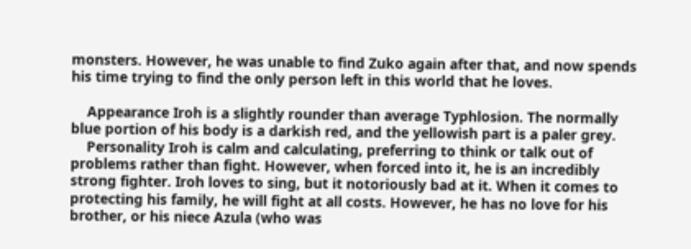monsters. However, he was unable to find Zuko again after that, and now spends his time trying to find the only person left in this world that he loves.

    Appearance Iroh is a slightly rounder than average Typhlosion. The normally blue portion of his body is a darkish red, and the yellowish part is a paler grey.
    Personality Iroh is calm and calculating, preferring to think or talk out of problems rather than fight. However, when forced into it, he is an incredibly strong fighter. Iroh loves to sing, but it notoriously bad at it. When it comes to protecting his family, he will fight at all costs. However, he has no love for his brother, or his niece Azula (who was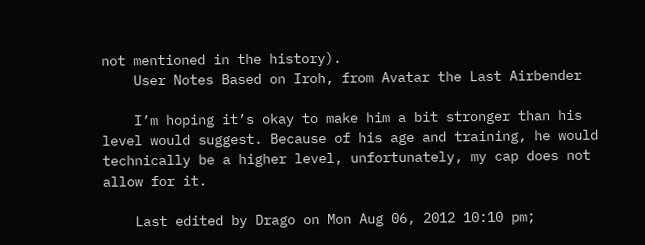not mentioned in the history).
    User Notes Based on Iroh, from Avatar the Last Airbender

    I’m hoping it’s okay to make him a bit stronger than his level would suggest. Because of his age and training, he would technically be a higher level, unfortunately, my cap does not allow for it.

    Last edited by Drago on Mon Aug 06, 2012 10:10 pm;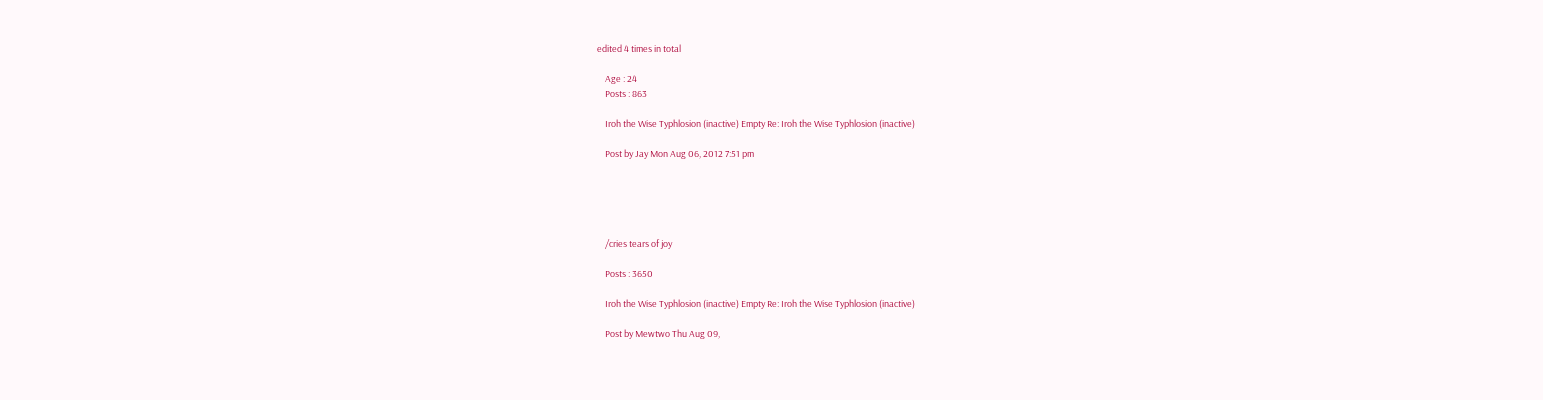edited 4 times in total

    Age : 24
    Posts : 863

    Iroh the Wise Typhlosion (inactive) Empty Re: Iroh the Wise Typhlosion (inactive)

    Post by Jay Mon Aug 06, 2012 7:51 pm





    /cries tears of joy

    Posts : 3650

    Iroh the Wise Typhlosion (inactive) Empty Re: Iroh the Wise Typhlosion (inactive)

    Post by Mewtwo Thu Aug 09,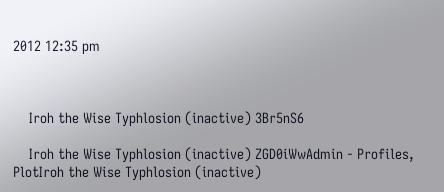2012 12:35 pm



    Iroh the Wise Typhlosion (inactive) 3Br5nS6

    Iroh the Wise Typhlosion (inactive) ZGD0iWwAdmin - Profiles, PlotIroh the Wise Typhlosion (inactive)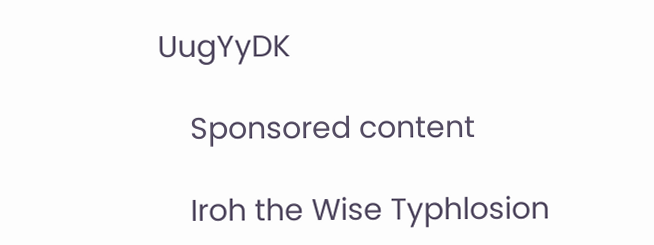UugYyDK

    Sponsored content

    Iroh the Wise Typhlosion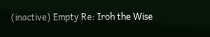(inactive) Empty Re: Iroh the Wise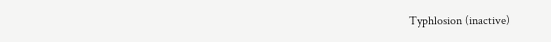Typhlosion (inactive)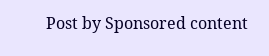Post by Sponsored content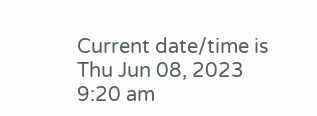Current date/time is Thu Jun 08, 2023 9:20 am